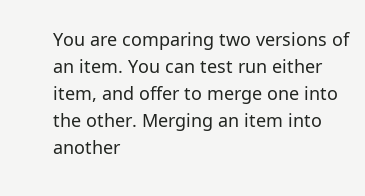You are comparing two versions of an item. You can test run either item, and offer to merge one into the other. Merging an item into another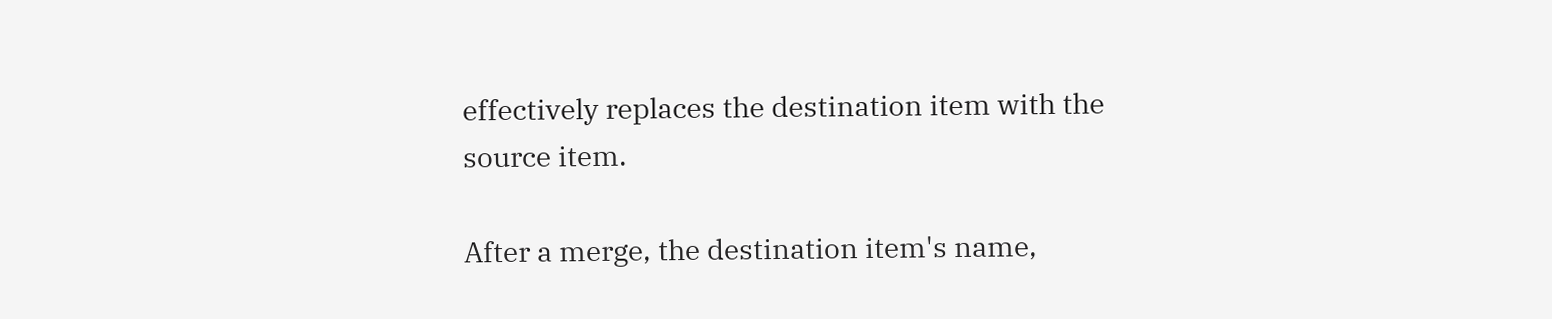effectively replaces the destination item with the source item.

After a merge, the destination item's name,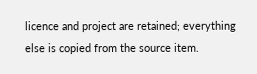licence and project are retained; everything else is copied from the source item.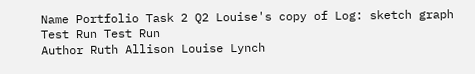Name Portfolio Task 2 Q2 Louise's copy of Log: sketch graph
Test Run Test Run
Author Ruth Allison Louise Lynch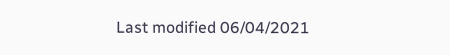Last modified 06/04/2021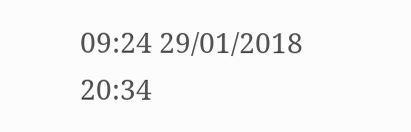09:24 29/01/2018 20:34